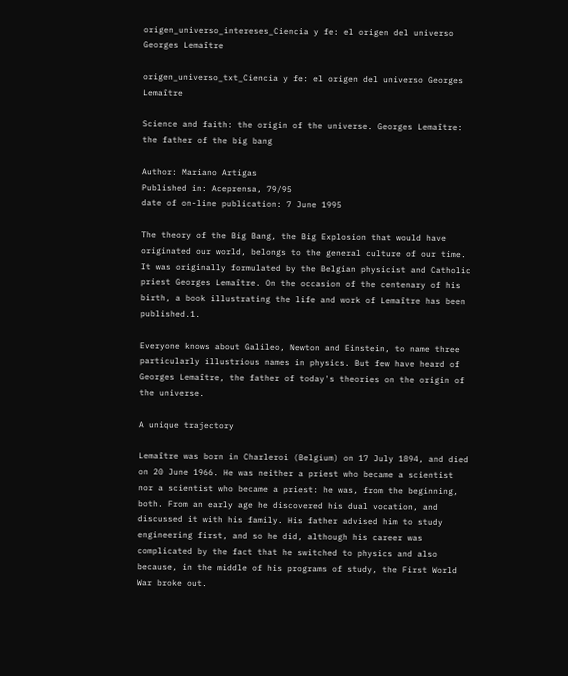origen_universo_intereses_Ciencia y fe: el origen del universo Georges Lemaître

origen_universo_txt_Ciencia y fe: el origen del universo Georges Lemaître

Science and faith: the origin of the universe. Georges Lemaître: the father of the big bang

Author: Mariano Artigas
Published in: Aceprensa, 79/95
date of on-line publication: 7 June 1995

The theory of the Big Bang, the Big Explosion that would have originated our world, belongs to the general culture of our time. It was originally formulated by the Belgian physicist and Catholic priest Georges Lemaître. On the occasion of the centenary of his birth, a book illustrating the life and work of Lemaître has been published.1.

Everyone knows about Galileo, Newton and Einstein, to name three particularly illustrious names in physics. But few have heard of Georges Lemaître, the father of today's theories on the origin of the universe.

A unique trajectory

Lemaître was born in Charleroi (Belgium) on 17 July 1894, and died on 20 June 1966. He was neither a priest who became a scientist nor a scientist who became a priest: he was, from the beginning, both. From an early age he discovered his dual vocation, and discussed it with his family. His father advised him to study engineering first, and so he did, although his career was complicated by the fact that he switched to physics and also because, in the middle of his programs of study, the First World War broke out.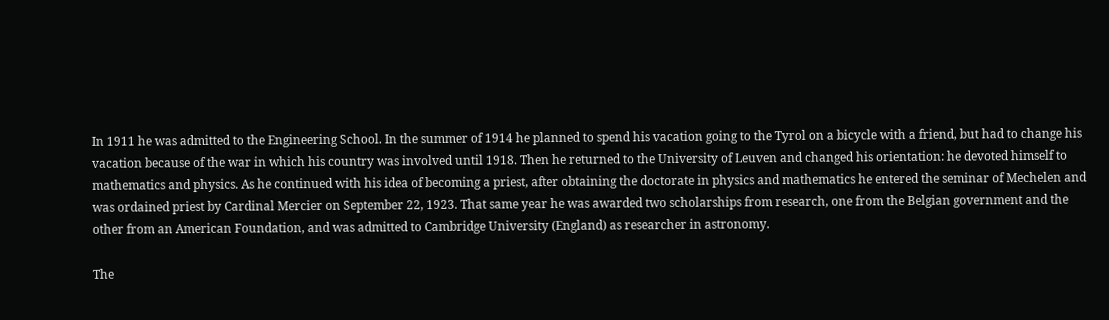In 1911 he was admitted to the Engineering School. In the summer of 1914 he planned to spend his vacation going to the Tyrol on a bicycle with a friend, but had to change his vacation because of the war in which his country was involved until 1918. Then he returned to the University of Leuven and changed his orientation: he devoted himself to mathematics and physics. As he continued with his idea of becoming a priest, after obtaining the doctorate in physics and mathematics he entered the seminar of Mechelen and was ordained priest by Cardinal Mercier on September 22, 1923. That same year he was awarded two scholarships from research, one from the Belgian government and the other from an American Foundation, and was admitted to Cambridge University (England) as researcher in astronomy.

The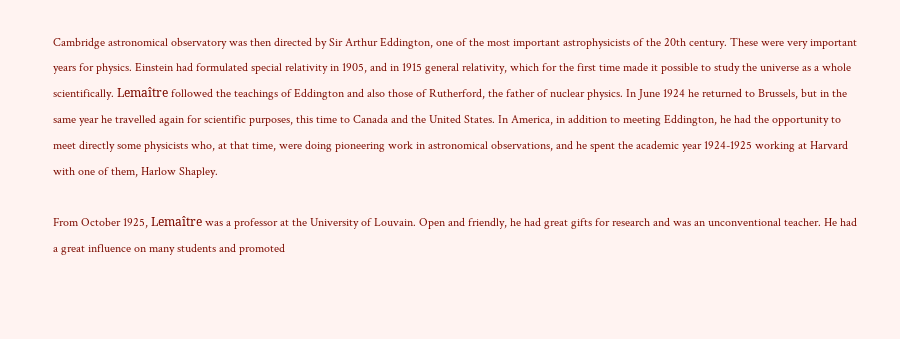Cambridge astronomical observatory was then directed by Sir Arthur Eddington, one of the most important astrophysicists of the 20th century. These were very important years for physics. Einstein had formulated special relativity in 1905, and in 1915 general relativity, which for the first time made it possible to study the universe as a whole scientifically. Lemaître followed the teachings of Eddington and also those of Rutherford, the father of nuclear physics. In June 1924 he returned to Brussels, but in the same year he travelled again for scientific purposes, this time to Canada and the United States. In America, in addition to meeting Eddington, he had the opportunity to meet directly some physicists who, at that time, were doing pioneering work in astronomical observations, and he spent the academic year 1924-1925 working at Harvard with one of them, Harlow Shapley.

From October 1925, Lemaître was a professor at the University of Louvain. Open and friendly, he had great gifts for research and was an unconventional teacher. He had a great influence on many students and promoted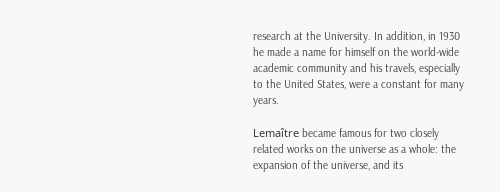research at the University. In addition, in 1930 he made a name for himself on the world-wide academic community and his travels, especially to the United States, were a constant for many years.

Lemaître became famous for two closely related works on the universe as a whole: the expansion of the universe, and its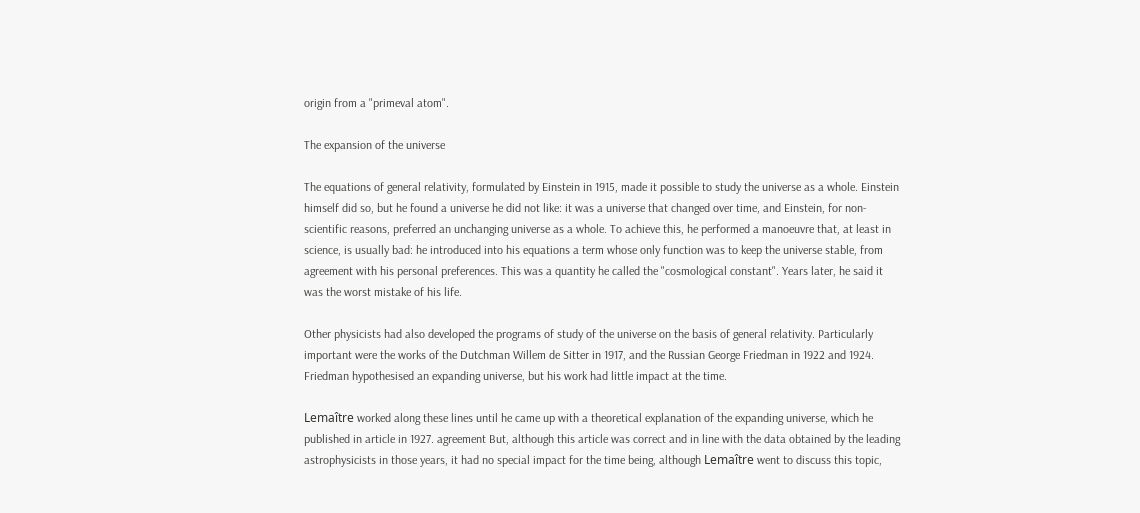origin from a "primeval atom".

The expansion of the universe

The equations of general relativity, formulated by Einstein in 1915, made it possible to study the universe as a whole. Einstein himself did so, but he found a universe he did not like: it was a universe that changed over time, and Einstein, for non-scientific reasons, preferred an unchanging universe as a whole. To achieve this, he performed a manoeuvre that, at least in science, is usually bad: he introduced into his equations a term whose only function was to keep the universe stable, from agreement with his personal preferences. This was a quantity he called the "cosmological constant". Years later, he said it was the worst mistake of his life.

Other physicists had also developed the programs of study of the universe on the basis of general relativity. Particularly important were the works of the Dutchman Willem de Sitter in 1917, and the Russian George Friedman in 1922 and 1924. Friedman hypothesised an expanding universe, but his work had little impact at the time.

Lemaître worked along these lines until he came up with a theoretical explanation of the expanding universe, which he published in article in 1927. agreement But, although this article was correct and in line with the data obtained by the leading astrophysicists in those years, it had no special impact for the time being, although Lemaître went to discuss this topic,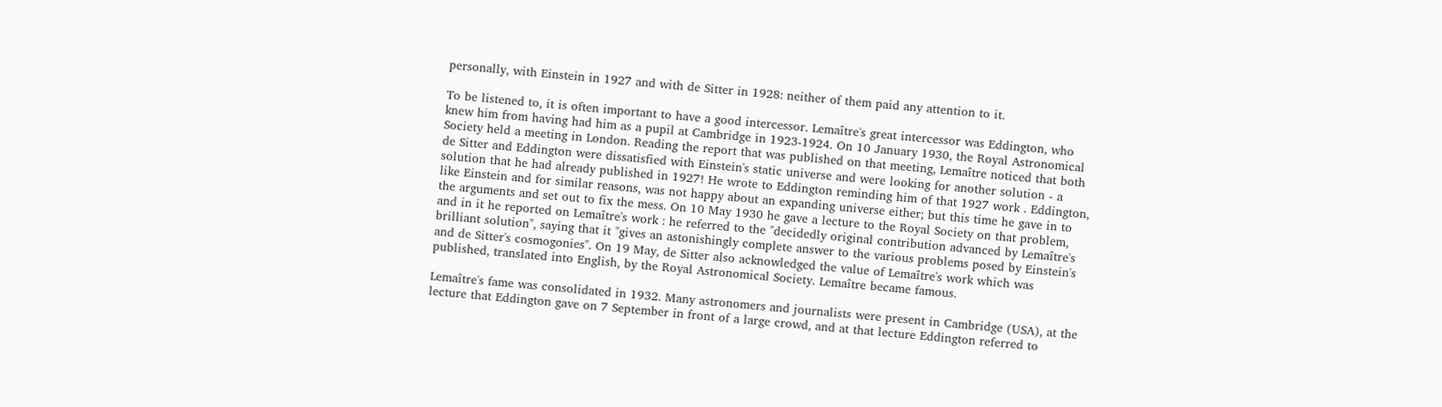personally, with Einstein in 1927 and with de Sitter in 1928: neither of them paid any attention to it.

To be listened to, it is often important to have a good intercessor. Lemaître's great intercessor was Eddington, who knew him from having had him as a pupil at Cambridge in 1923-1924. On 10 January 1930, the Royal Astronomical Society held a meeting in London. Reading the report that was published on that meeting, Lemaître noticed that both de Sitter and Eddington were dissatisfied with Einstein's static universe and were looking for another solution - a solution that he had already published in 1927! He wrote to Eddington reminding him of that 1927 work . Eddington, like Einstein and for similar reasons, was not happy about an expanding universe either; but this time he gave in to the arguments and set out to fix the mess. On 10 May 1930 he gave a lecture to the Royal Society on that problem, and in it he reported on Lemaître's work : he referred to the "decidedly original contribution advanced by Lemaître's brilliant solution", saying that it "gives an astonishingly complete answer to the various problems posed by Einstein's and de Sitter's cosmogonies". On 19 May, de Sitter also acknowledged the value of Lemaître's work which was published, translated into English, by the Royal Astronomical Society. Lemaître became famous.

Lemaître's fame was consolidated in 1932. Many astronomers and journalists were present in Cambridge (USA), at the lecture that Eddington gave on 7 September in front of a large crowd, and at that lecture Eddington referred to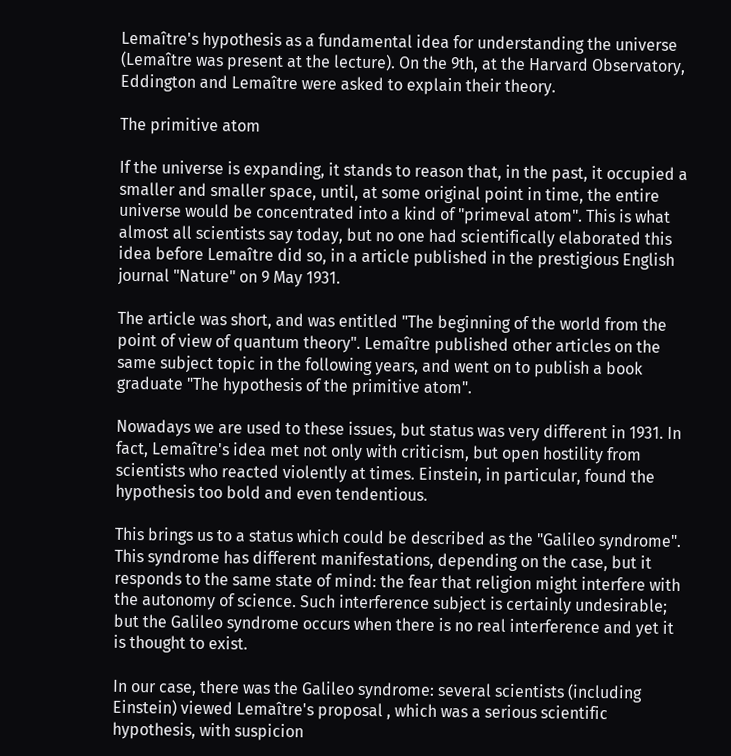Lemaître's hypothesis as a fundamental idea for understanding the universe (Lemaître was present at the lecture). On the 9th, at the Harvard Observatory, Eddington and Lemaître were asked to explain their theory.

The primitive atom

If the universe is expanding, it stands to reason that, in the past, it occupied a smaller and smaller space, until, at some original point in time, the entire universe would be concentrated into a kind of "primeval atom". This is what almost all scientists say today, but no one had scientifically elaborated this idea before Lemaître did so, in a article published in the prestigious English journal "Nature" on 9 May 1931.

The article was short, and was entitled "The beginning of the world from the point of view of quantum theory". Lemaître published other articles on the same subject topic in the following years, and went on to publish a book graduate "The hypothesis of the primitive atom".

Nowadays we are used to these issues, but status was very different in 1931. In fact, Lemaître's idea met not only with criticism, but open hostility from scientists who reacted violently at times. Einstein, in particular, found the hypothesis too bold and even tendentious.

This brings us to a status which could be described as the "Galileo syndrome". This syndrome has different manifestations, depending on the case, but it responds to the same state of mind: the fear that religion might interfere with the autonomy of science. Such interference subject is certainly undesirable; but the Galileo syndrome occurs when there is no real interference and yet it is thought to exist.

In our case, there was the Galileo syndrome: several scientists (including Einstein) viewed Lemaître's proposal , which was a serious scientific hypothesis, with suspicion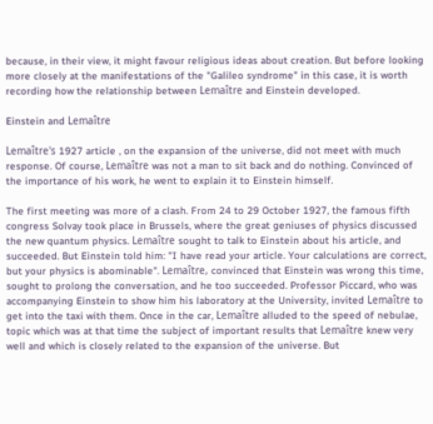because, in their view, it might favour religious ideas about creation. But before looking more closely at the manifestations of the "Galileo syndrome" in this case, it is worth recording how the relationship between Lemaître and Einstein developed.

Einstein and Lemaître

Lemaître's 1927 article , on the expansion of the universe, did not meet with much response. Of course, Lemaître was not a man to sit back and do nothing. Convinced of the importance of his work, he went to explain it to Einstein himself.

The first meeting was more of a clash. From 24 to 29 October 1927, the famous fifth congress Solvay took place in Brussels, where the great geniuses of physics discussed the new quantum physics. Lemaître sought to talk to Einstein about his article, and succeeded. But Einstein told him: "I have read your article. Your calculations are correct, but your physics is abominable". Lemaître, convinced that Einstein was wrong this time, sought to prolong the conversation, and he too succeeded. Professor Piccard, who was accompanying Einstein to show him his laboratory at the University, invited Lemaître to get into the taxi with them. Once in the car, Lemaître alluded to the speed of nebulae, topic which was at that time the subject of important results that Lemaître knew very well and which is closely related to the expansion of the universe. But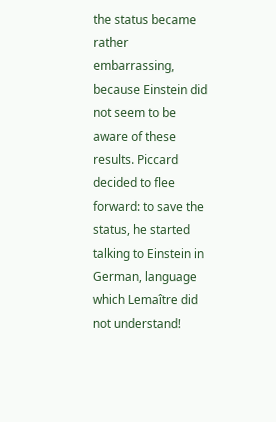the status became rather embarrassing, because Einstein did not seem to be aware of these results. Piccard decided to flee forward: to save the status, he started talking to Einstein in German, language which Lemaître did not understand!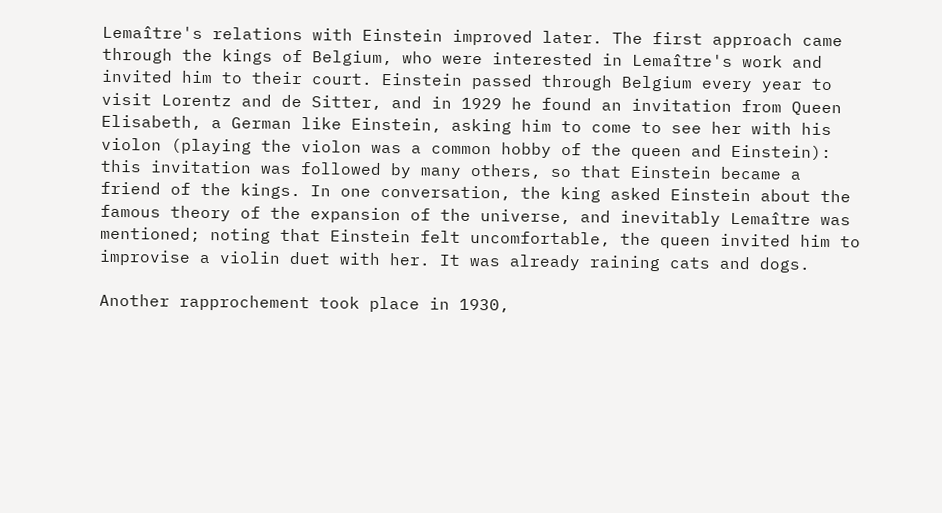Lemaître's relations with Einstein improved later. The first approach came through the kings of Belgium, who were interested in Lemaître's work and invited him to their court. Einstein passed through Belgium every year to visit Lorentz and de Sitter, and in 1929 he found an invitation from Queen Elisabeth, a German like Einstein, asking him to come to see her with his violon (playing the violon was a common hobby of the queen and Einstein): this invitation was followed by many others, so that Einstein became a friend of the kings. In one conversation, the king asked Einstein about the famous theory of the expansion of the universe, and inevitably Lemaître was mentioned; noting that Einstein felt uncomfortable, the queen invited him to improvise a violin duet with her. It was already raining cats and dogs.

Another rapprochement took place in 1930,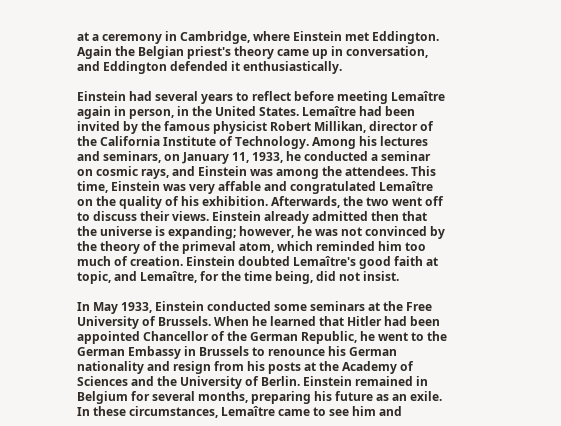at a ceremony in Cambridge, where Einstein met Eddington. Again the Belgian priest's theory came up in conversation, and Eddington defended it enthusiastically.

Einstein had several years to reflect before meeting Lemaître again in person, in the United States. Lemaître had been invited by the famous physicist Robert Millikan, director of the California Institute of Technology. Among his lectures and seminars, on January 11, 1933, he conducted a seminar on cosmic rays, and Einstein was among the attendees. This time, Einstein was very affable and congratulated Lemaître on the quality of his exhibition. Afterwards, the two went off to discuss their views. Einstein already admitted then that the universe is expanding; however, he was not convinced by the theory of the primeval atom, which reminded him too much of creation. Einstein doubted Lemaître's good faith at topic, and Lemaître, for the time being, did not insist.

In May 1933, Einstein conducted some seminars at the Free University of Brussels. When he learned that Hitler had been appointed Chancellor of the German Republic, he went to the German Embassy in Brussels to renounce his German nationality and resign from his posts at the Academy of Sciences and the University of Berlin. Einstein remained in Belgium for several months, preparing his future as an exile. In these circumstances, Lemaître came to see him and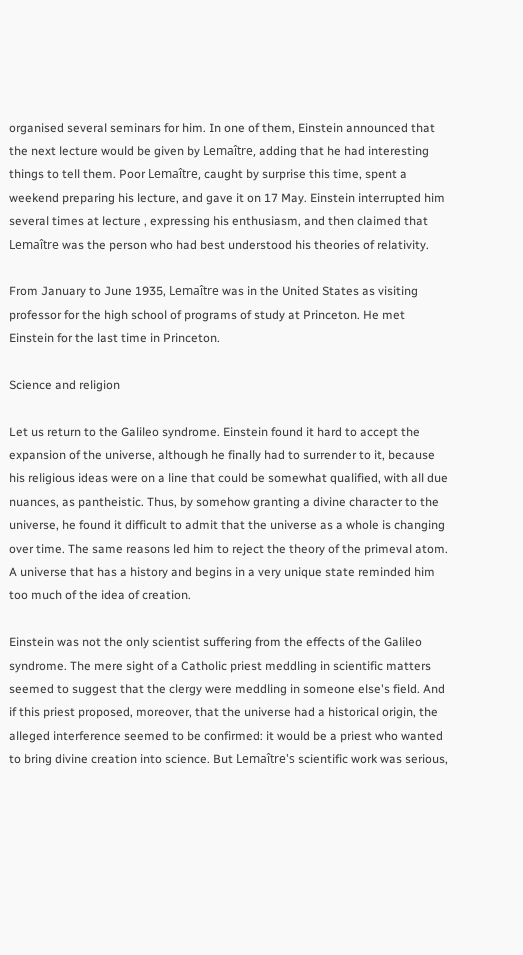organised several seminars for him. In one of them, Einstein announced that the next lecture would be given by Lemaître, adding that he had interesting things to tell them. Poor Lemaître, caught by surprise this time, spent a weekend preparing his lecture, and gave it on 17 May. Einstein interrupted him several times at lecture , expressing his enthusiasm, and then claimed that Lemaître was the person who had best understood his theories of relativity.

From January to June 1935, Lemaître was in the United States as visiting professor for the high school of programs of study at Princeton. He met Einstein for the last time in Princeton.

Science and religion

Let us return to the Galileo syndrome. Einstein found it hard to accept the expansion of the universe, although he finally had to surrender to it, because his religious ideas were on a line that could be somewhat qualified, with all due nuances, as pantheistic. Thus, by somehow granting a divine character to the universe, he found it difficult to admit that the universe as a whole is changing over time. The same reasons led him to reject the theory of the primeval atom. A universe that has a history and begins in a very unique state reminded him too much of the idea of creation.

Einstein was not the only scientist suffering from the effects of the Galileo syndrome. The mere sight of a Catholic priest meddling in scientific matters seemed to suggest that the clergy were meddling in someone else's field. And if this priest proposed, moreover, that the universe had a historical origin, the alleged interference seemed to be confirmed: it would be a priest who wanted to bring divine creation into science. But Lemaître's scientific work was serious,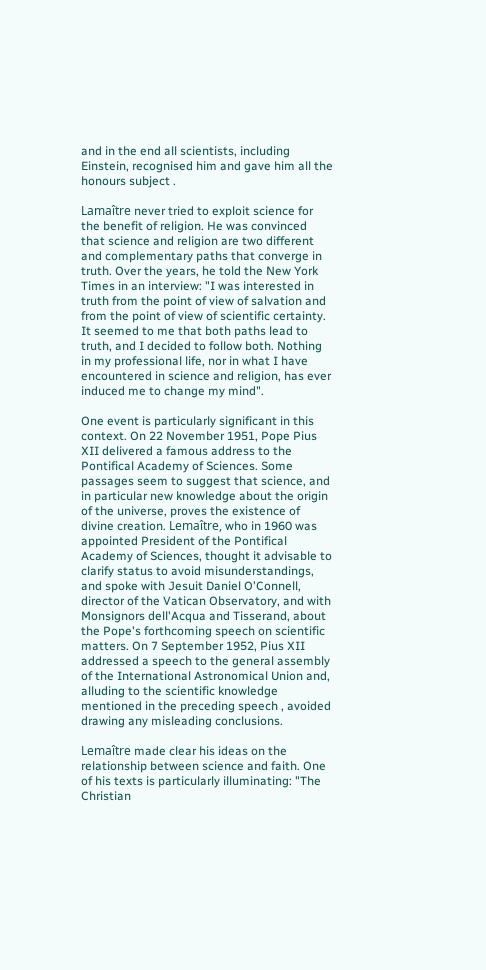and in the end all scientists, including Einstein, recognised him and gave him all the honours subject .

Lamaître never tried to exploit science for the benefit of religion. He was convinced that science and religion are two different and complementary paths that converge in truth. Over the years, he told the New York Times in an interview: "I was interested in truth from the point of view of salvation and from the point of view of scientific certainty. It seemed to me that both paths lead to truth, and I decided to follow both. Nothing in my professional life, nor in what I have encountered in science and religion, has ever induced me to change my mind".

One event is particularly significant in this context. On 22 November 1951, Pope Pius XII delivered a famous address to the Pontifical Academy of Sciences. Some passages seem to suggest that science, and in particular new knowledge about the origin of the universe, proves the existence of divine creation. Lemaître, who in 1960 was appointed President of the Pontifical Academy of Sciences, thought it advisable to clarify status to avoid misunderstandings, and spoke with Jesuit Daniel O'Connell, director of the Vatican Observatory, and with Monsignors dell'Acqua and Tisserand, about the Pope's forthcoming speech on scientific matters. On 7 September 1952, Pius XII addressed a speech to the general assembly of the International Astronomical Union and, alluding to the scientific knowledge mentioned in the preceding speech , avoided drawing any misleading conclusions.

Lemaître made clear his ideas on the relationship between science and faith. One of his texts is particularly illuminating: "The Christian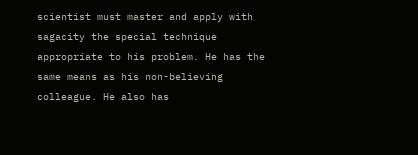scientist must master and apply with sagacity the special technique appropriate to his problem. He has the same means as his non-believing colleague. He also has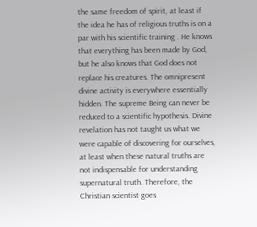the same freedom of spirit, at least if the idea he has of religious truths is on a par with his scientific training . He knows that everything has been made by God, but he also knows that God does not replace his creatures. The omnipresent divine activity is everywhere essentially hidden. The supreme Being can never be reduced to a scientific hypothesis. Divine revelation has not taught us what we were capable of discovering for ourselves, at least when these natural truths are not indispensable for understanding supernatural truth. Therefore, the Christian scientist goes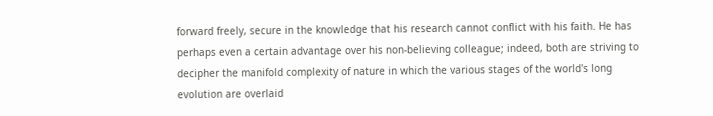forward freely, secure in the knowledge that his research cannot conflict with his faith. He has perhaps even a certain advantage over his non-believing colleague; indeed, both are striving to decipher the manifold complexity of nature in which the various stages of the world's long evolution are overlaid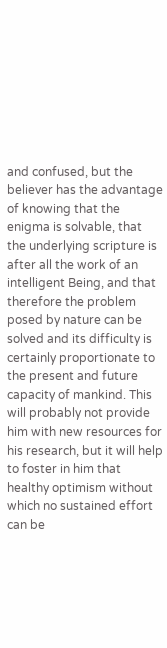and confused, but the believer has the advantage of knowing that the enigma is solvable, that the underlying scripture is after all the work of an intelligent Being, and that therefore the problem posed by nature can be solved and its difficulty is certainly proportionate to the present and future capacity of mankind. This will probably not provide him with new resources for his research, but it will help to foster in him that healthy optimism without which no sustained effort can be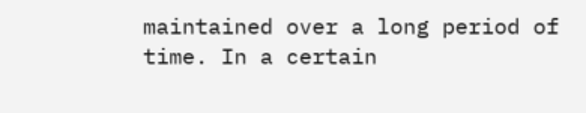maintained over a long period of time. In a certain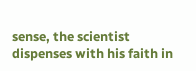sense, the scientist dispenses with his faith in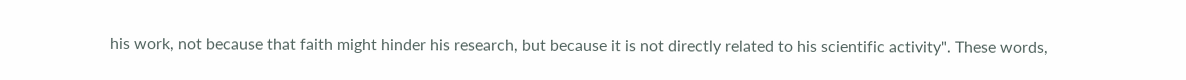his work, not because that faith might hinder his research, but because it is not directly related to his scientific activity". These words,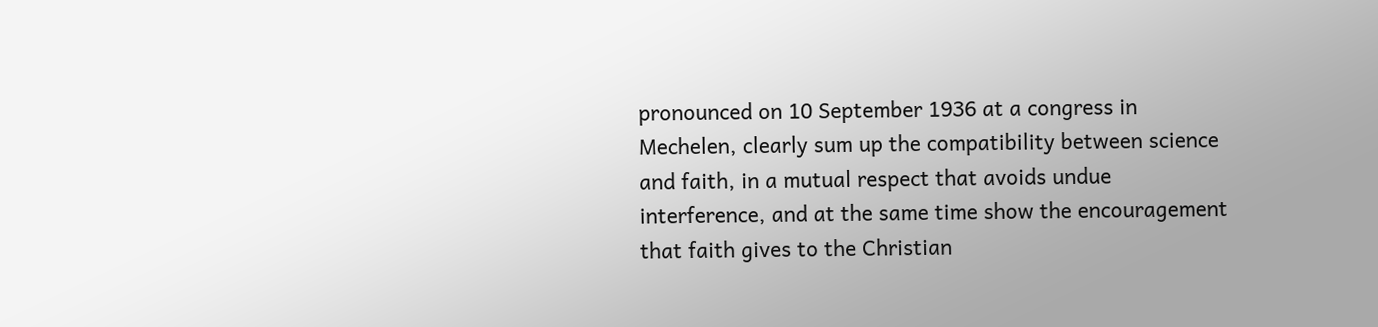pronounced on 10 September 1936 at a congress in Mechelen, clearly sum up the compatibility between science and faith, in a mutual respect that avoids undue interference, and at the same time show the encouragement that faith gives to the Christian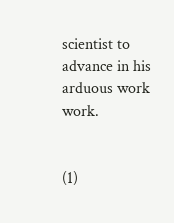scientist to advance in his arduous work work.


(1)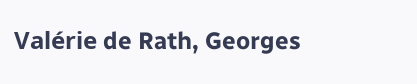Valérie de Rath, Georges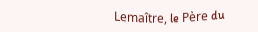Lemaître, le Père du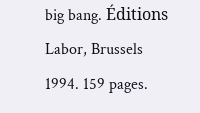big bang. Éditions Labor, Brussels 1994. 159 pages.